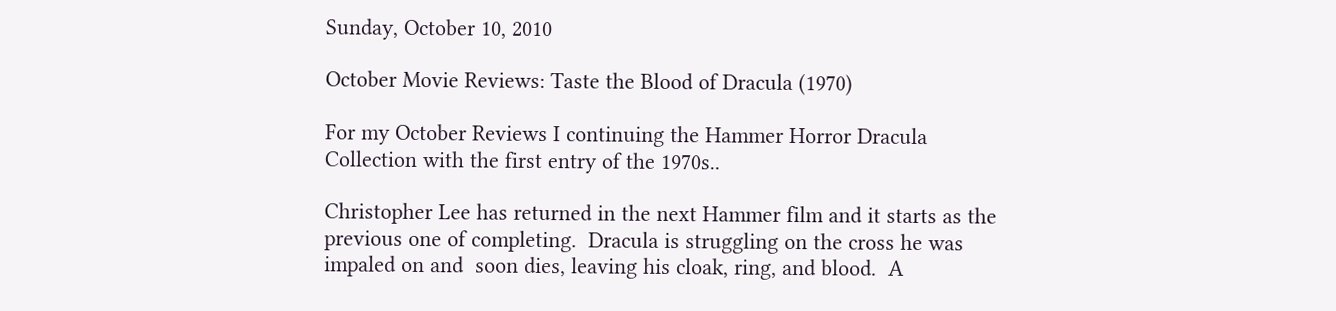Sunday, October 10, 2010

October Movie Reviews: Taste the Blood of Dracula (1970)

For my October Reviews I continuing the Hammer Horror Dracula Collection with the first entry of the 1970s..

Christopher Lee has returned in the next Hammer film and it starts as the previous one of completing.  Dracula is struggling on the cross he was impaled on and  soon dies, leaving his cloak, ring, and blood.  A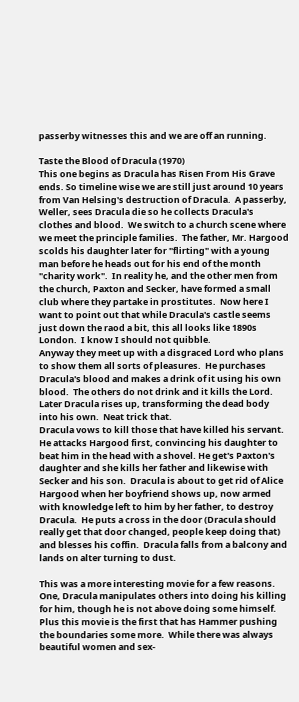passerby witnesses this and we are off an running.

Taste the Blood of Dracula (1970)
This one begins as Dracula has Risen From His Grave ends. So timeline wise we are still just around 10 years from Van Helsing's destruction of Dracula.  A passerby, Weller, sees Dracula die so he collects Dracula's clothes and blood.  We switch to a church scene where we meet the principle families.  The father, Mr. Hargood scolds his daughter later for "flirting" with a young man before he heads out for his end of the month "charity work".  In reality he, and the other men from the church, Paxton and Secker, have formed a small club where they partake in prostitutes.  Now here I want to point out that while Dracula's castle seems just down the raod a bit, this all looks like 1890s London.  I know I should not quibble.
Anyway they meet up with a disgraced Lord who plans to show them all sorts of pleasures.  He purchases Dracula's blood and makes a drink of it using his own blood.  The others do not drink and it kills the Lord.  Later Dracula rises up, transforming the dead body into his own.  Neat trick that.
Dracula vows to kill those that have killed his servant.
He attacks Hargood first, convincing his daughter to beat him in the head with a shovel. He get's Paxton's daughter and she kills her father and likewise with Secker and his son.  Dracula is about to get rid of Alice Hargood when her boyfriend shows up, now armed with knowledge left to him by her father, to destroy Dracula.  He puts a cross in the door (Dracula should really get that door changed, people keep doing that) and blesses his coffin.  Dracula falls from a balcony and lands on alter turning to dust.

This was a more interesting movie for a few reasons.  One, Dracula manipulates others into doing his killing for him, though he is not above doing some himself.  Plus this movie is the first that has Hammer pushing the boundaries some more.  While there was always beautiful women and sex-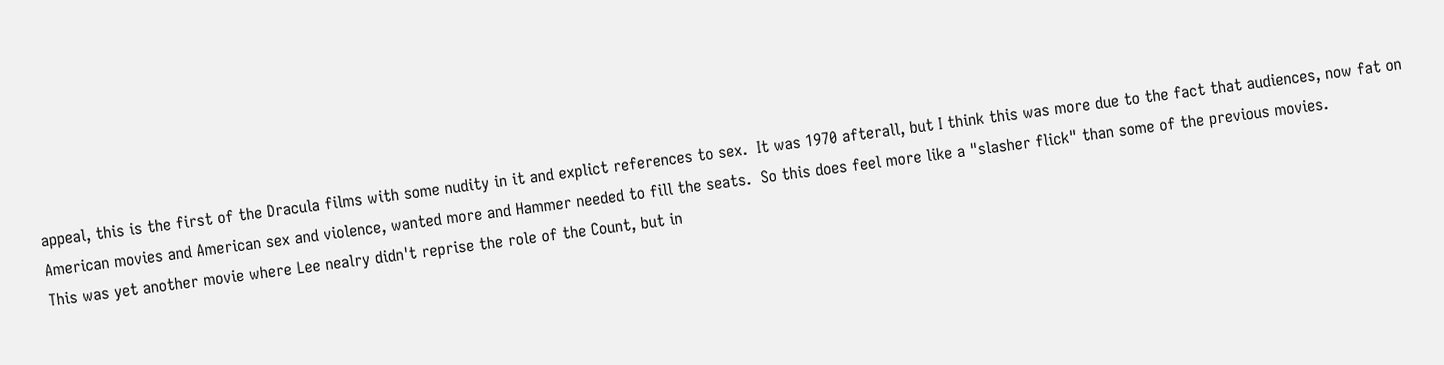appeal, this is the first of the Dracula films with some nudity in it and explict references to sex.  It was 1970 afterall, but I think this was more due to the fact that audiences, now fat on American movies and American sex and violence, wanted more and Hammer needed to fill the seats.  So this does feel more like a "slasher flick" than some of the previous movies.
This was yet another movie where Lee nealry didn't reprise the role of the Count, but in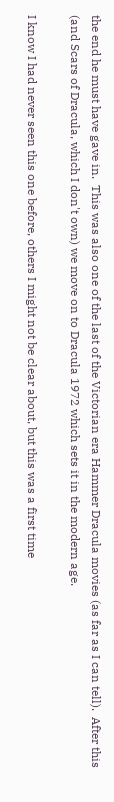the end he must have gave in.  This was also one of the last of the Victorian era Hammer Dracula movies (as far as I can tell).  After this (and Scars of Dracula, which I don't own) we move on to Dracula 1972 which sets it in the modern age.

I know I had never seen this one before, others I might not be clear about, but this was a first time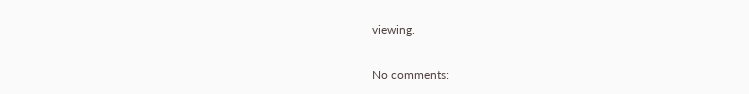viewing.

No comments: